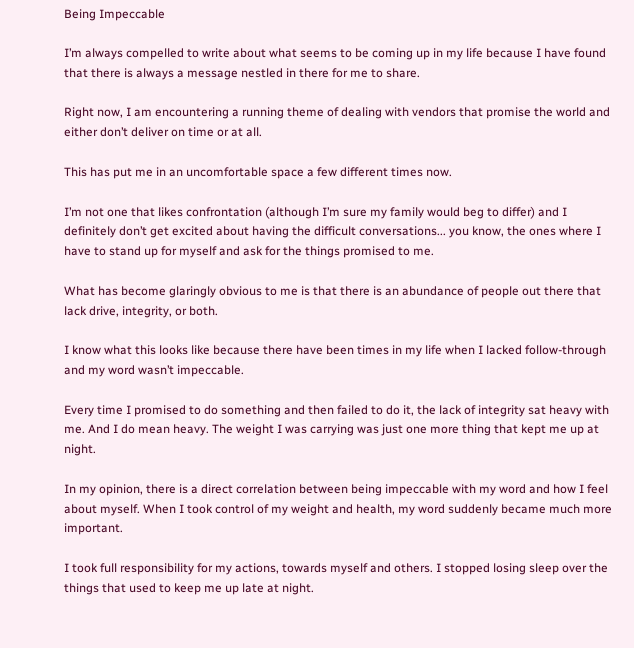Being Impeccable

I’m always compelled to write about what seems to be coming up in my life because I have found that there is always a message nestled in there for me to share.

Right now, I am encountering a running theme of dealing with vendors that promise the world and either don’t deliver on time or at all.

This has put me in an uncomfortable space a few different times now.

I’m not one that likes confrontation (although I’m sure my family would beg to differ) and I definitely don’t get excited about having the difficult conversations... you know, the ones where I have to stand up for myself and ask for the things promised to me.

What has become glaringly obvious to me is that there is an abundance of people out there that lack drive, integrity, or both.

I know what this looks like because there have been times in my life when I lacked follow-through and my word wasn’t impeccable.

Every time I promised to do something and then failed to do it, the lack of integrity sat heavy with me. And I do mean heavy. The weight I was carrying was just one more thing that kept me up at night.

In my opinion, there is a direct correlation between being impeccable with my word and how I feel about myself. When I took control of my weight and health, my word suddenly became much more important.

I took full responsibility for my actions, towards myself and others. I stopped losing sleep over the things that used to keep me up late at night.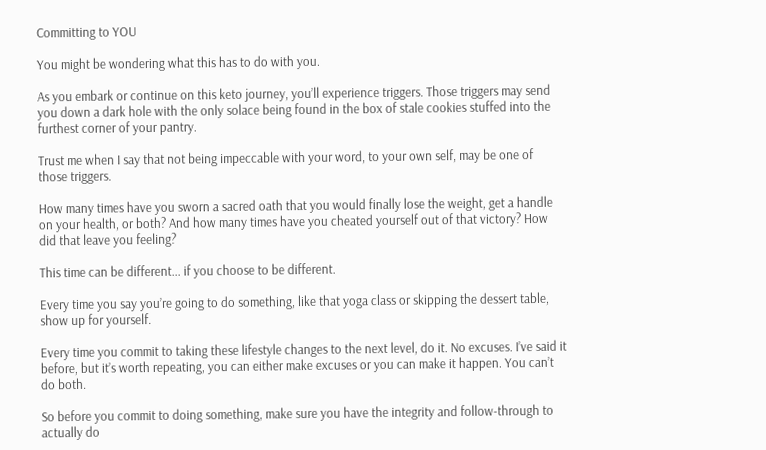Committing to YOU

You might be wondering what this has to do with you.

As you embark or continue on this keto journey, you’ll experience triggers. Those triggers may send you down a dark hole with the only solace being found in the box of stale cookies stuffed into the furthest corner of your pantry.

Trust me when I say that not being impeccable with your word, to your own self, may be one of those triggers.

How many times have you sworn a sacred oath that you would finally lose the weight, get a handle on your health, or both? And how many times have you cheated yourself out of that victory? How did that leave you feeling?

This time can be different... if you choose to be different.

Every time you say you’re going to do something, like that yoga class or skipping the dessert table, show up for yourself.

Every time you commit to taking these lifestyle changes to the next level, do it. No excuses. I’ve said it before, but it’s worth repeating, you can either make excuses or you can make it happen. You can’t do both.

So before you commit to doing something, make sure you have the integrity and follow-through to actually do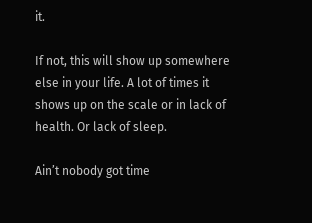it.

If not, this will show up somewhere else in your life. A lot of times it shows up on the scale or in lack of health. Or lack of sleep.

Ain’t nobody got time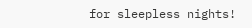for sleepless nights!